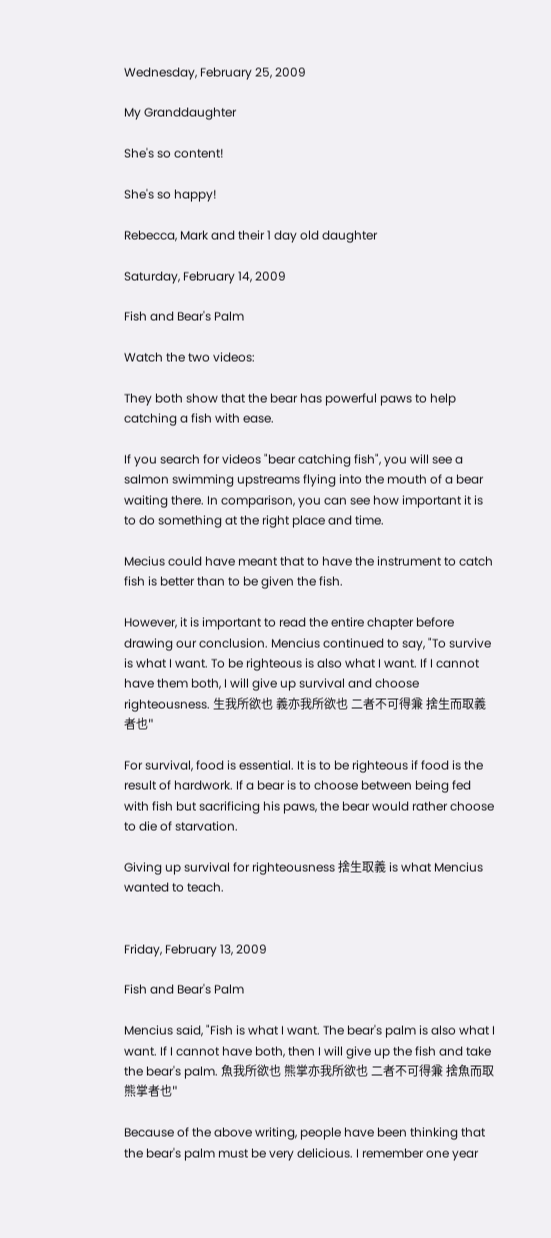Wednesday, February 25, 2009

My Granddaughter

She's so content!

She's so happy!

Rebecca, Mark and their 1 day old daughter

Saturday, February 14, 2009

Fish and Bear's Palm

Watch the two videos:

They both show that the bear has powerful paws to help catching a fish with ease.

If you search for videos "bear catching fish", you will see a salmon swimming upstreams flying into the mouth of a bear waiting there. In comparison, you can see how important it is to do something at the right place and time.

Mecius could have meant that to have the instrument to catch fish is better than to be given the fish.

However, it is important to read the entire chapter before drawing our conclusion. Mencius continued to say, "To survive is what I want. To be righteous is also what I want. If I cannot have them both, I will give up survival and choose righteousness. 生我所欲也 義亦我所欲也 二者不可得兼 捨生而取義者也"

For survival, food is essential. It is to be righteous if food is the result of hardwork. If a bear is to choose between being fed with fish but sacrificing his paws, the bear would rather choose to die of starvation.

Giving up survival for righteousness 捨生取義 is what Mencius wanted to teach.


Friday, February 13, 2009

Fish and Bear's Palm

Mencius said, "Fish is what I want. The bear's palm is also what I want. If I cannot have both, then I will give up the fish and take the bear's palm. 魚我所欲也 熊掌亦我所欲也 二者不可得兼 捨魚而取熊掌者也"

Because of the above writing, people have been thinking that the bear's palm must be very delicious. I remember one year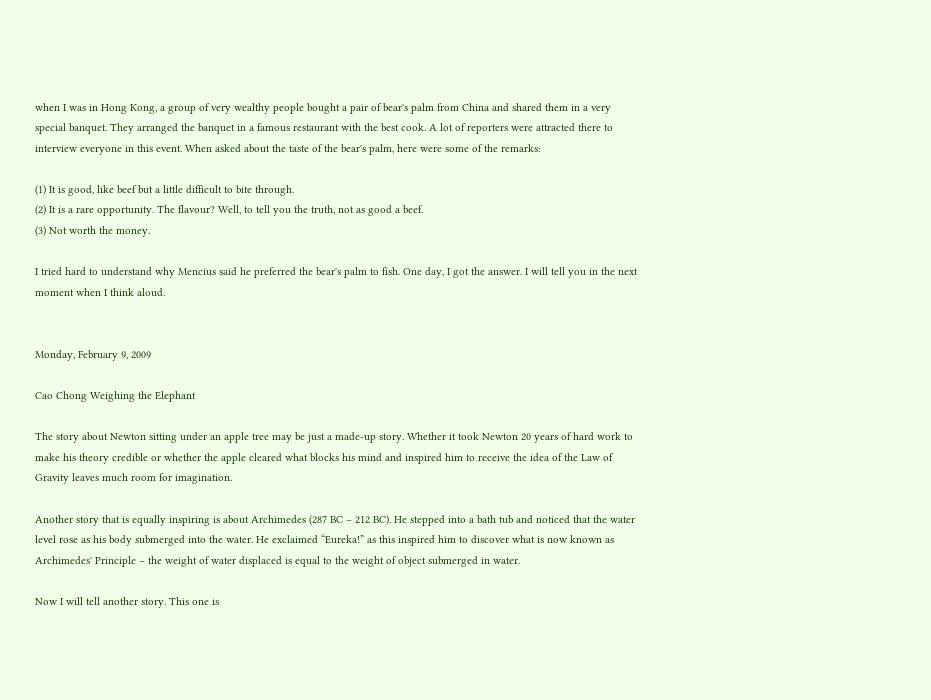when I was in Hong Kong, a group of very wealthy people bought a pair of bear's palm from China and shared them in a very special banquet. They arranged the banquet in a famous restaurant with the best cook. A lot of reporters were attracted there to interview everyone in this event. When asked about the taste of the bear's palm, here were some of the remarks:

(1) It is good, like beef but a little difficult to bite through.
(2) It is a rare opportunity. The flavour? Well, to tell you the truth, not as good a beef.
(3) Not worth the money.

I tried hard to understand why Mencius said he preferred the bear's palm to fish. One day, I got the answer. I will tell you in the next moment when I think aloud.


Monday, February 9, 2009

Cao Chong Weighing the Elephant

The story about Newton sitting under an apple tree may be just a made-up story. Whether it took Newton 20 years of hard work to make his theory credible or whether the apple cleared what blocks his mind and inspired him to receive the idea of the Law of Gravity leaves much room for imagination.

Another story that is equally inspiring is about Archimedes (287 BC – 212 BC). He stepped into a bath tub and noticed that the water level rose as his body submerged into the water. He exclaimed “Eureka!” as this inspired him to discover what is now known as Archimedes' Principle – the weight of water displaced is equal to the weight of object submerged in water.

Now I will tell another story. This one is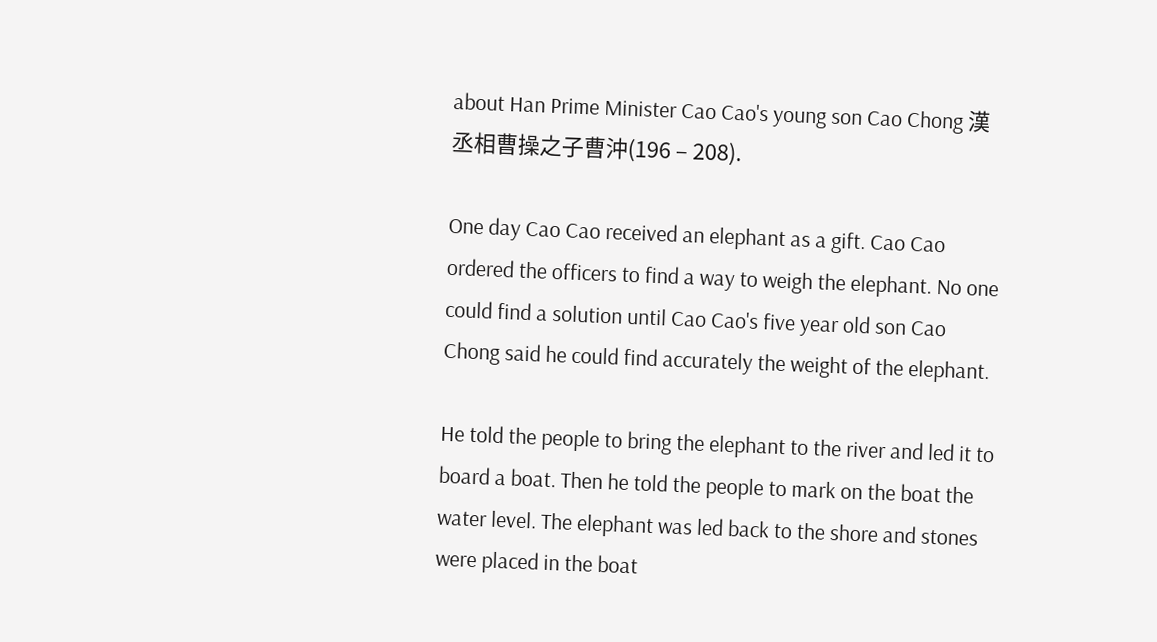about Han Prime Minister Cao Cao's young son Cao Chong 漢丞相曹操之子曹沖(196 – 208).

One day Cao Cao received an elephant as a gift. Cao Cao ordered the officers to find a way to weigh the elephant. No one could find a solution until Cao Cao's five year old son Cao Chong said he could find accurately the weight of the elephant.

He told the people to bring the elephant to the river and led it to board a boat. Then he told the people to mark on the boat the water level. The elephant was led back to the shore and stones were placed in the boat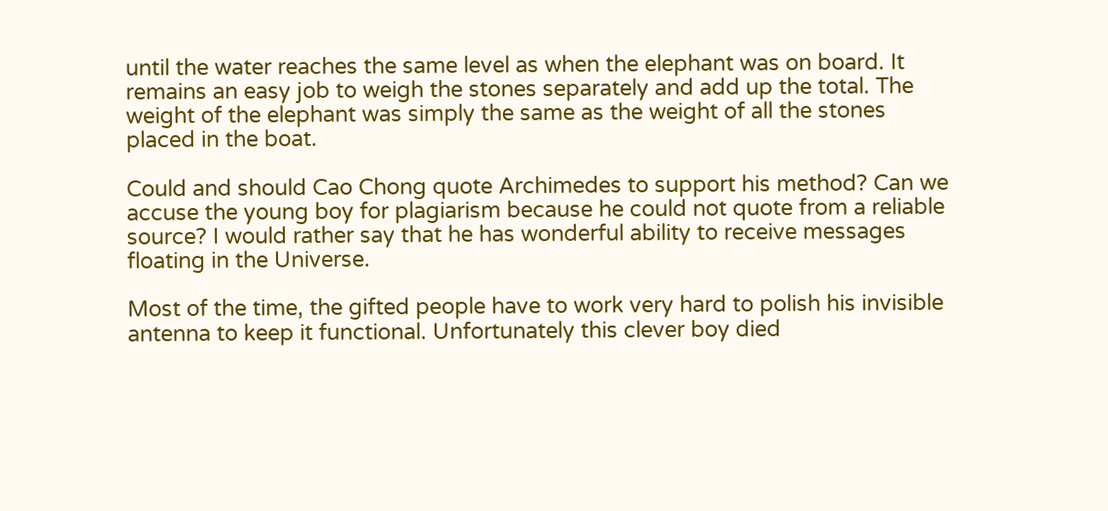until the water reaches the same level as when the elephant was on board. It remains an easy job to weigh the stones separately and add up the total. The weight of the elephant was simply the same as the weight of all the stones placed in the boat.

Could and should Cao Chong quote Archimedes to support his method? Can we accuse the young boy for plagiarism because he could not quote from a reliable source? I would rather say that he has wonderful ability to receive messages floating in the Universe.

Most of the time, the gifted people have to work very hard to polish his invisible antenna to keep it functional. Unfortunately this clever boy died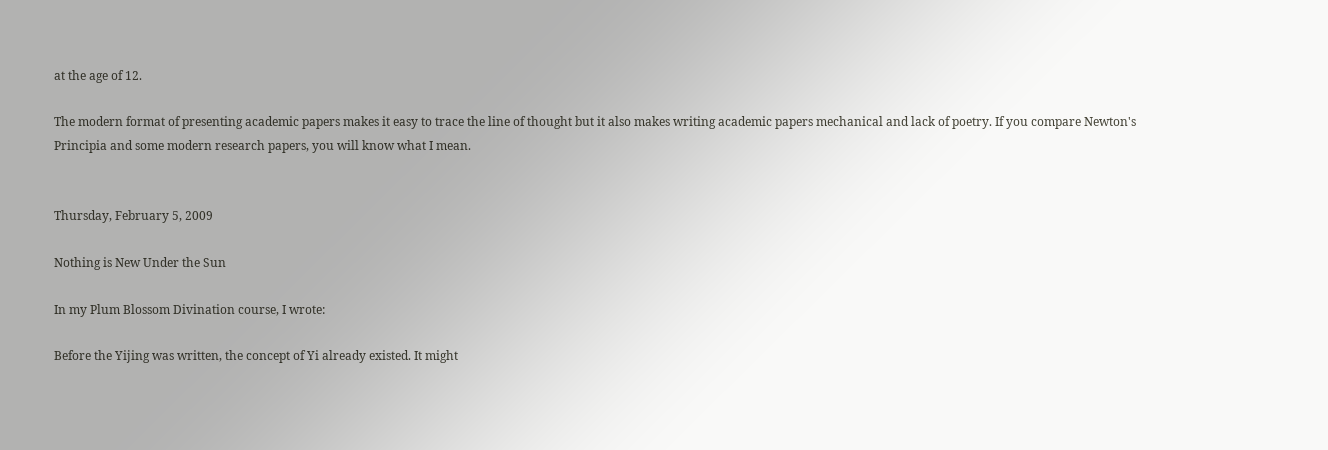at the age of 12.

The modern format of presenting academic papers makes it easy to trace the line of thought but it also makes writing academic papers mechanical and lack of poetry. If you compare Newton's Principia and some modern research papers, you will know what I mean.


Thursday, February 5, 2009

Nothing is New Under the Sun

In my Plum Blossom Divination course, I wrote:

Before the Yijing was written, the concept of Yi already existed. It might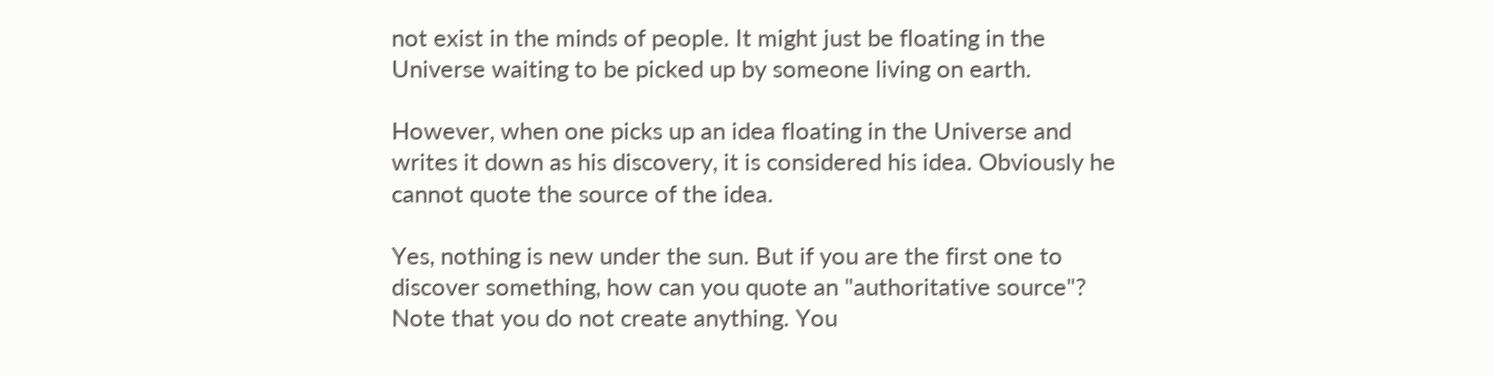not exist in the minds of people. It might just be floating in the Universe waiting to be picked up by someone living on earth.

However, when one picks up an idea floating in the Universe and writes it down as his discovery, it is considered his idea. Obviously he cannot quote the source of the idea.

Yes, nothing is new under the sun. But if you are the first one to discover something, how can you quote an "authoritative source"? Note that you do not create anything. You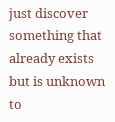just discover something that already exists but is unknown to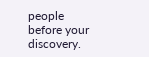people before your discovery.